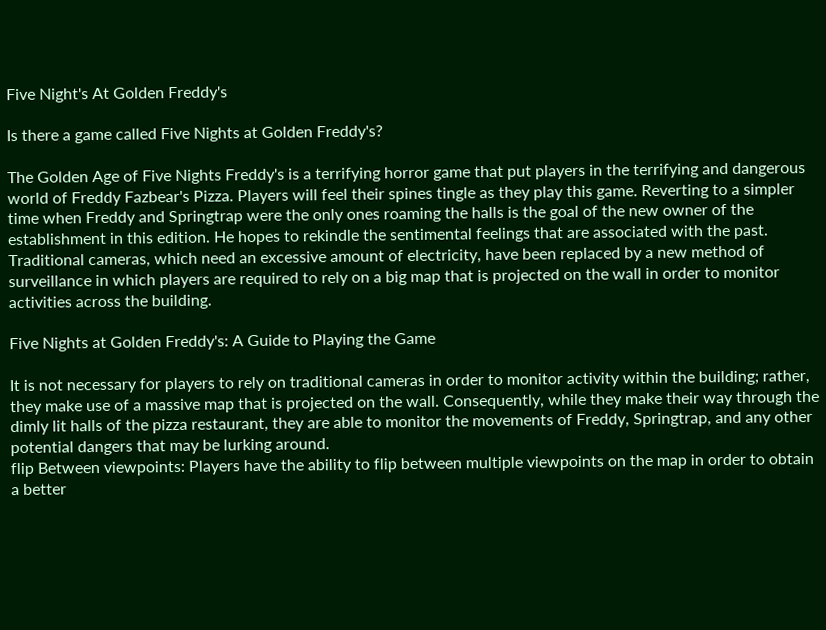Five Night's At Golden Freddy's

Is there a game called Five Nights at Golden Freddy's?

The Golden Age of Five Nights Freddy's is a terrifying horror game that put players in the terrifying and dangerous world of Freddy Fazbear's Pizza. Players will feel their spines tingle as they play this game. Reverting to a simpler time when Freddy and Springtrap were the only ones roaming the halls is the goal of the new owner of the establishment in this edition. He hopes to rekindle the sentimental feelings that are associated with the past. Traditional cameras, which need an excessive amount of electricity, have been replaced by a new method of surveillance in which players are required to rely on a big map that is projected on the wall in order to monitor activities across the building.

Five Nights at Golden Freddy's: A Guide to Playing the Game

It is not necessary for players to rely on traditional cameras in order to monitor activity within the building; rather, they make use of a massive map that is projected on the wall. Consequently, while they make their way through the dimly lit halls of the pizza restaurant, they are able to monitor the movements of Freddy, Springtrap, and any other potential dangers that may be lurking around.
flip Between viewpoints: Players have the ability to flip between multiple viewpoints on the map in order to obtain a better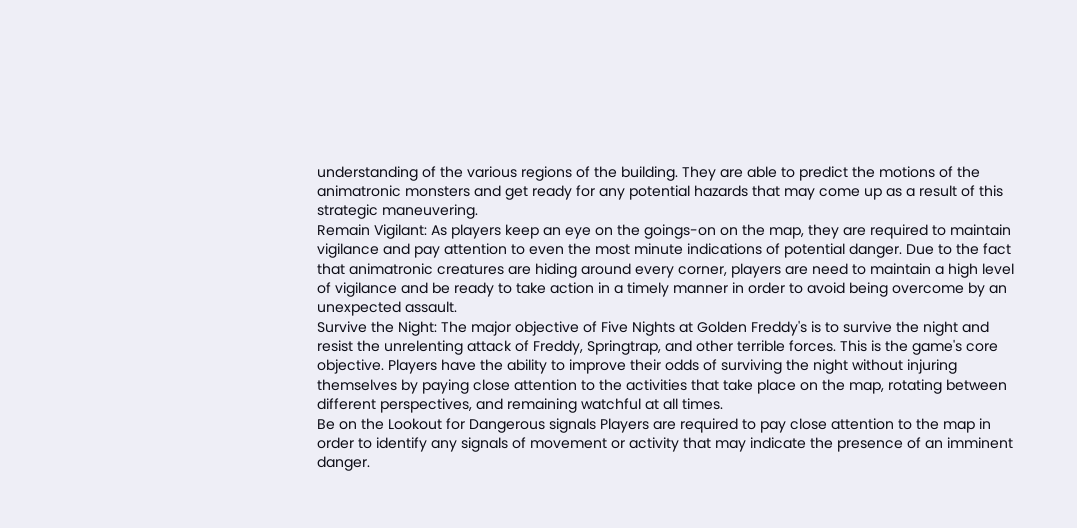understanding of the various regions of the building. They are able to predict the motions of the animatronic monsters and get ready for any potential hazards that may come up as a result of this strategic maneuvering.
Remain Vigilant: As players keep an eye on the goings-on on the map, they are required to maintain vigilance and pay attention to even the most minute indications of potential danger. Due to the fact that animatronic creatures are hiding around every corner, players are need to maintain a high level of vigilance and be ready to take action in a timely manner in order to avoid being overcome by an unexpected assault.
Survive the Night: The major objective of Five Nights at Golden Freddy's is to survive the night and resist the unrelenting attack of Freddy, Springtrap, and other terrible forces. This is the game's core objective. Players have the ability to improve their odds of surviving the night without injuring themselves by paying close attention to the activities that take place on the map, rotating between different perspectives, and remaining watchful at all times.
Be on the Lookout for Dangerous signals Players are required to pay close attention to the map in order to identify any signals of movement or activity that may indicate the presence of an imminent danger.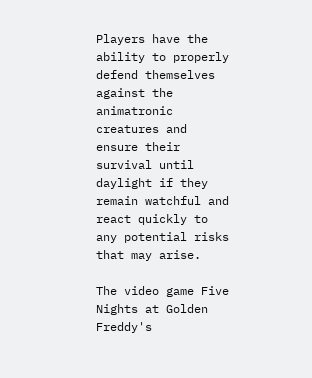Players have the ability to properly defend themselves against the animatronic creatures and ensure their survival until daylight if they remain watchful and react quickly to any potential risks that may arise.

The video game Five Nights at Golden Freddy's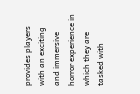provides players with an exciting and immersive horror experience in which they are tasked with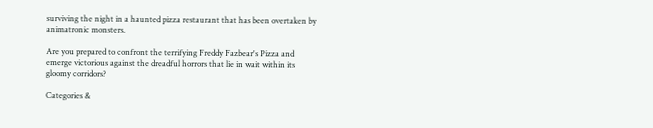surviving the night in a haunted pizza restaurant that has been overtaken by animatronic monsters.

Are you prepared to confront the terrifying Freddy Fazbear's Pizza and emerge victorious against the dreadful horrors that lie in wait within its gloomy corridors?

Categories &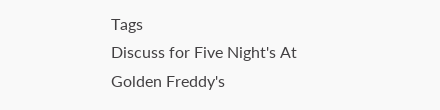Tags
Discuss for Five Night's At Golden Freddy's